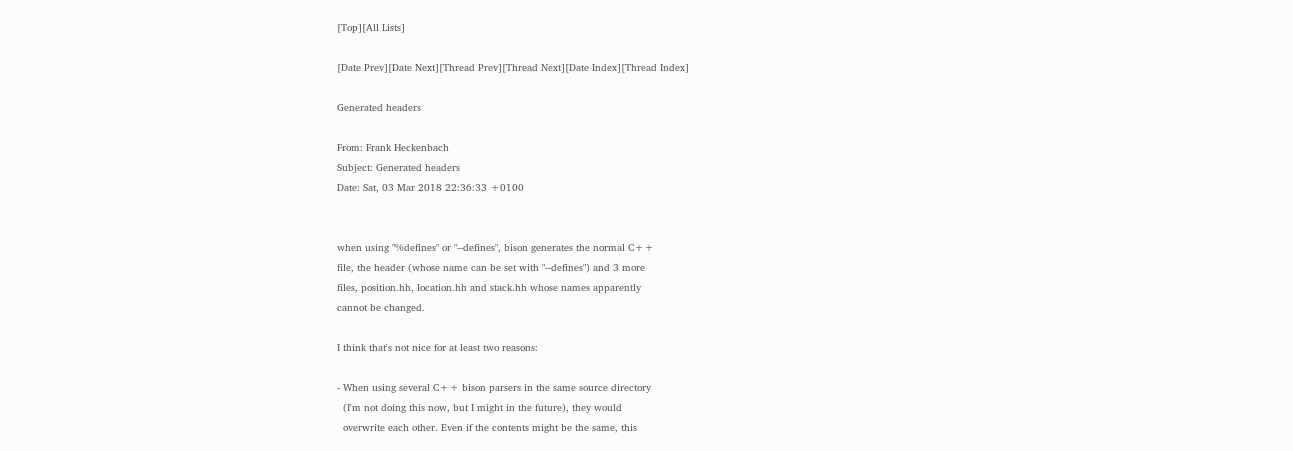[Top][All Lists]

[Date Prev][Date Next][Thread Prev][Thread Next][Date Index][Thread Index]

Generated headers

From: Frank Heckenbach
Subject: Generated headers
Date: Sat, 03 Mar 2018 22:36:33 +0100


when using "%defines" or "--defines", bison generates the normal C++
file, the header (whose name can be set with "--defines") and 3 more
files, position.hh, location.hh and stack.hh whose names apparently
cannot be changed.

I think that's not nice for at least two reasons:

- When using several C++ bison parsers in the same source directory
  (I'm not doing this now, but I might in the future), they would
  overwrite each other. Even if the contents might be the same, this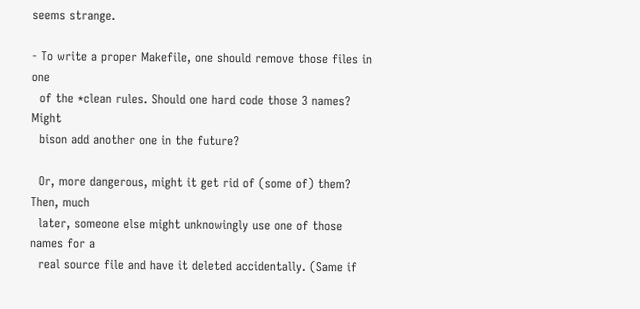seems strange.

- To write a proper Makefile, one should remove those files in one
  of the *clean rules. Should one hard code those 3 names? Might
  bison add another one in the future?

  Or, more dangerous, might it get rid of (some of) them? Then, much
  later, someone else might unknowingly use one of those names for a
  real source file and have it deleted accidentally. (Same if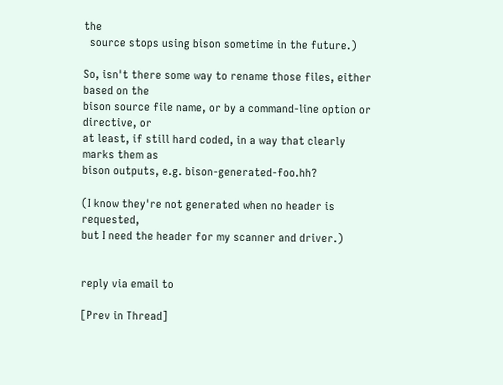the
  source stops using bison sometime in the future.)

So, isn't there some way to rename those files, either based on the
bison source file name, or by a command-line option or directive, or
at least, if still hard coded, in a way that clearly marks them as
bison outputs, e.g. bison-generated-foo.hh?

(I know they're not generated when no header is requested,
but I need the header for my scanner and driver.)


reply via email to

[Prev in Thread]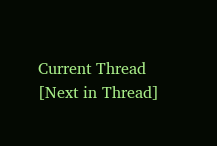Current Thread [Next in Thread]